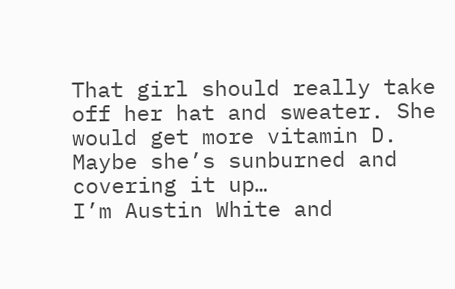That girl should really take off her hat and sweater. She would get more vitamin D. Maybe she’s sunburned and covering it up…
I’m Austin White and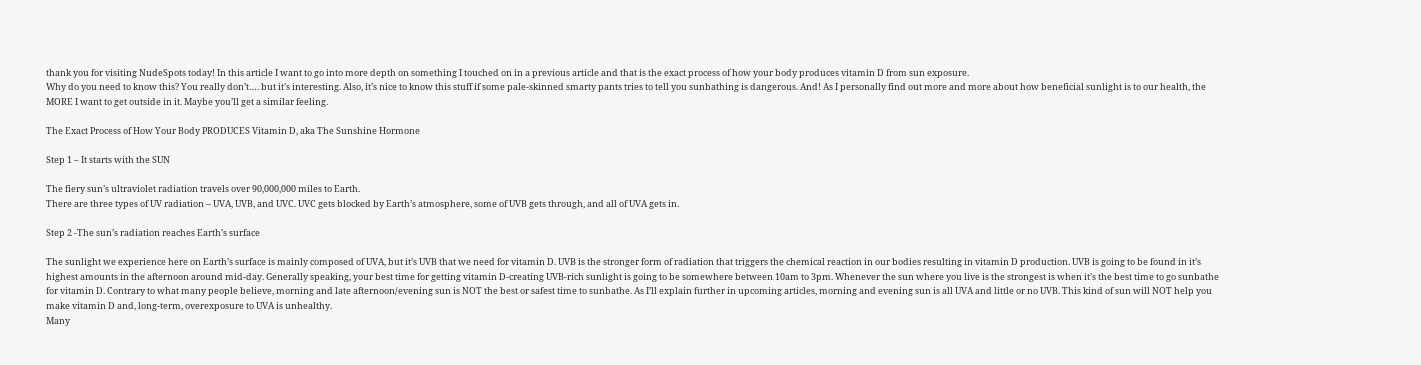thank you for visiting NudeSpots today! In this article I want to go into more depth on something I touched on in a previous article and that is the exact process of how your body produces vitamin D from sun exposure.
Why do you need to know this? You really don’t…. but it’s interesting. Also, it’s nice to know this stuff if some pale-skinned smarty pants tries to tell you sunbathing is dangerous. And! As I personally find out more and more about how beneficial sunlight is to our health, the MORE I want to get outside in it. Maybe you’ll get a similar feeling.

The Exact Process of How Your Body PRODUCES Vitamin D, aka The Sunshine Hormone

Step 1 – It starts with the SUN

The fiery sun’s ultraviolet radiation travels over 90,000,000 miles to Earth.
There are three types of UV radiation – UVA, UVB, and UVC. UVC gets blocked by Earth’s atmosphere, some of UVB gets through, and all of UVA gets in.

Step 2 -The sun’s radiation reaches Earth’s surface

The sunlight we experience here on Earth’s surface is mainly composed of UVA, but it’s UVB that we need for vitamin D. UVB is the stronger form of radiation that triggers the chemical reaction in our bodies resulting in vitamin D production. UVB is going to be found in it’s highest amounts in the afternoon around mid-day. Generally speaking, your best time for getting vitamin D-creating UVB-rich sunlight is going to be somewhere between 10am to 3pm. Whenever the sun where you live is the strongest is when it’s the best time to go sunbathe for vitamin D. Contrary to what many people believe, morning and late afternoon/evening sun is NOT the best or safest time to sunbathe. As I’ll explain further in upcoming articles, morning and evening sun is all UVA and little or no UVB. This kind of sun will NOT help you make vitamin D and, long-term, overexposure to UVA is unhealthy.
Many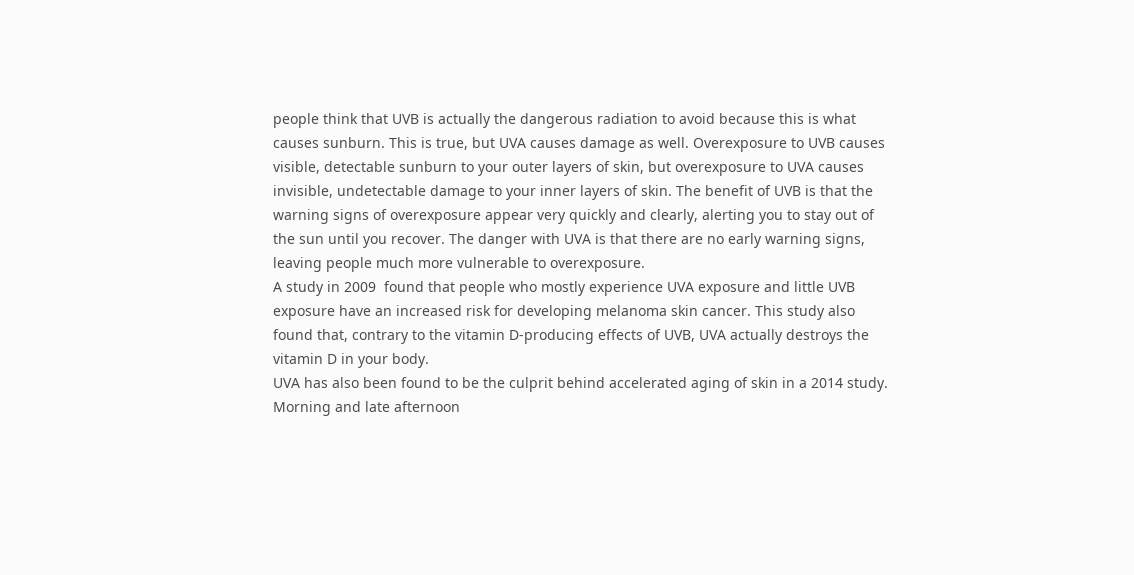people think that UVB is actually the dangerous radiation to avoid because this is what causes sunburn. This is true, but UVA causes damage as well. Overexposure to UVB causes visible, detectable sunburn to your outer layers of skin, but overexposure to UVA causes invisible, undetectable damage to your inner layers of skin. The benefit of UVB is that the warning signs of overexposure appear very quickly and clearly, alerting you to stay out of the sun until you recover. The danger with UVA is that there are no early warning signs, leaving people much more vulnerable to overexposure.
A study in 2009  found that people who mostly experience UVA exposure and little UVB exposure have an increased risk for developing melanoma skin cancer. This study also found that, contrary to the vitamin D-producing effects of UVB, UVA actually destroys the vitamin D in your body.
UVA has also been found to be the culprit behind accelerated aging of skin in a 2014 study.
Morning and late afternoon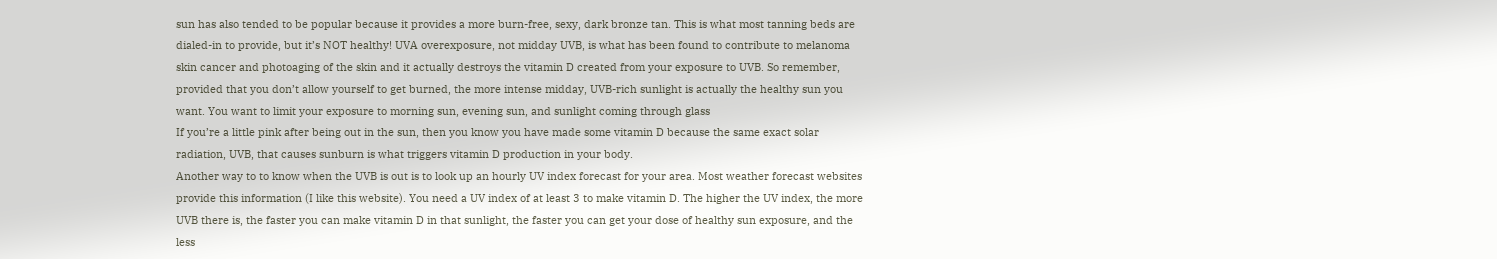sun has also tended to be popular because it provides a more burn-free, sexy, dark bronze tan. This is what most tanning beds are dialed-in to provide, but it’s NOT healthy! UVA overexposure, not midday UVB, is what has been found to contribute to melanoma skin cancer and photoaging of the skin and it actually destroys the vitamin D created from your exposure to UVB. So remember, provided that you don’t allow yourself to get burned, the more intense midday, UVB-rich sunlight is actually the healthy sun you want. You want to limit your exposure to morning sun, evening sun, and sunlight coming through glass
If you’re a little pink after being out in the sun, then you know you have made some vitamin D because the same exact solar radiation, UVB, that causes sunburn is what triggers vitamin D production in your body.
Another way to to know when the UVB is out is to look up an hourly UV index forecast for your area. Most weather forecast websites provide this information (I like this website). You need a UV index of at least 3 to make vitamin D. The higher the UV index, the more UVB there is, the faster you can make vitamin D in that sunlight, the faster you can get your dose of healthy sun exposure, and the less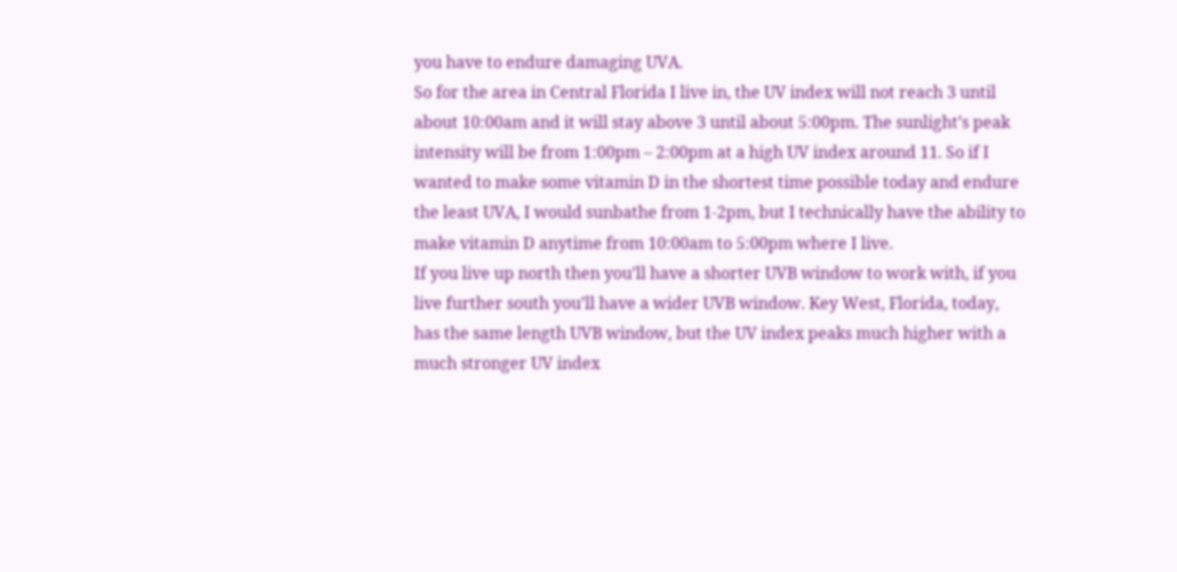you have to endure damaging UVA.
So for the area in Central Florida I live in, the UV index will not reach 3 until about 10:00am and it will stay above 3 until about 5:00pm. The sunlight’s peak intensity will be from 1:00pm – 2:00pm at a high UV index around 11. So if I wanted to make some vitamin D in the shortest time possible today and endure the least UVA, I would sunbathe from 1-2pm, but I technically have the ability to make vitamin D anytime from 10:00am to 5:00pm where I live.
If you live up north then you’ll have a shorter UVB window to work with, if you live further south you’ll have a wider UVB window. Key West, Florida, today, has the same length UVB window, but the UV index peaks much higher with a much stronger UV index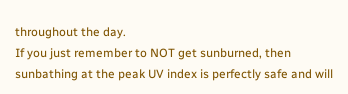throughout the day.
If you just remember to NOT get sunburned, then sunbathing at the peak UV index is perfectly safe and will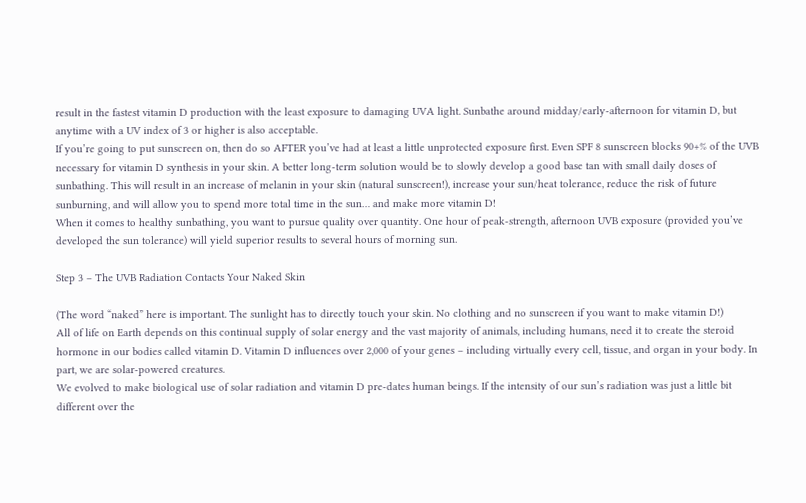result in the fastest vitamin D production with the least exposure to damaging UVA light. Sunbathe around midday/early-afternoon for vitamin D, but anytime with a UV index of 3 or higher is also acceptable.
If you’re going to put sunscreen on, then do so AFTER you’ve had at least a little unprotected exposure first. Even SPF 8 sunscreen blocks 90+% of the UVB necessary for vitamin D synthesis in your skin. A better long-term solution would be to slowly develop a good base tan with small daily doses of sunbathing. This will result in an increase of melanin in your skin (natural sunscreen!), increase your sun/heat tolerance, reduce the risk of future sunburning, and will allow you to spend more total time in the sun… and make more vitamin D!
When it comes to healthy sunbathing, you want to pursue quality over quantity. One hour of peak-strength, afternoon UVB exposure (provided you’ve developed the sun tolerance) will yield superior results to several hours of morning sun.

Step 3 – The UVB Radiation Contacts Your Naked Skin

(The word “naked” here is important. The sunlight has to directly touch your skin. No clothing and no sunscreen if you want to make vitamin D!)
All of life on Earth depends on this continual supply of solar energy and the vast majority of animals, including humans, need it to create the steroid hormone in our bodies called vitamin D. Vitamin D influences over 2,000 of your genes – including virtually every cell, tissue, and organ in your body. In part, we are solar-powered creatures.
We evolved to make biological use of solar radiation and vitamin D pre-dates human beings. If the intensity of our sun’s radiation was just a little bit different over the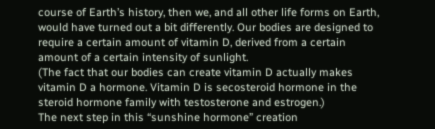course of Earth’s history, then we, and all other life forms on Earth, would have turned out a bit differently. Our bodies are designed to require a certain amount of vitamin D, derived from a certain amount of a certain intensity of sunlight.
(The fact that our bodies can create vitamin D actually makes vitamin D a hormone. Vitamin D is secosteroid hormone in the steroid hormone family with testosterone and estrogen.)
The next step in this “sunshine hormone” creation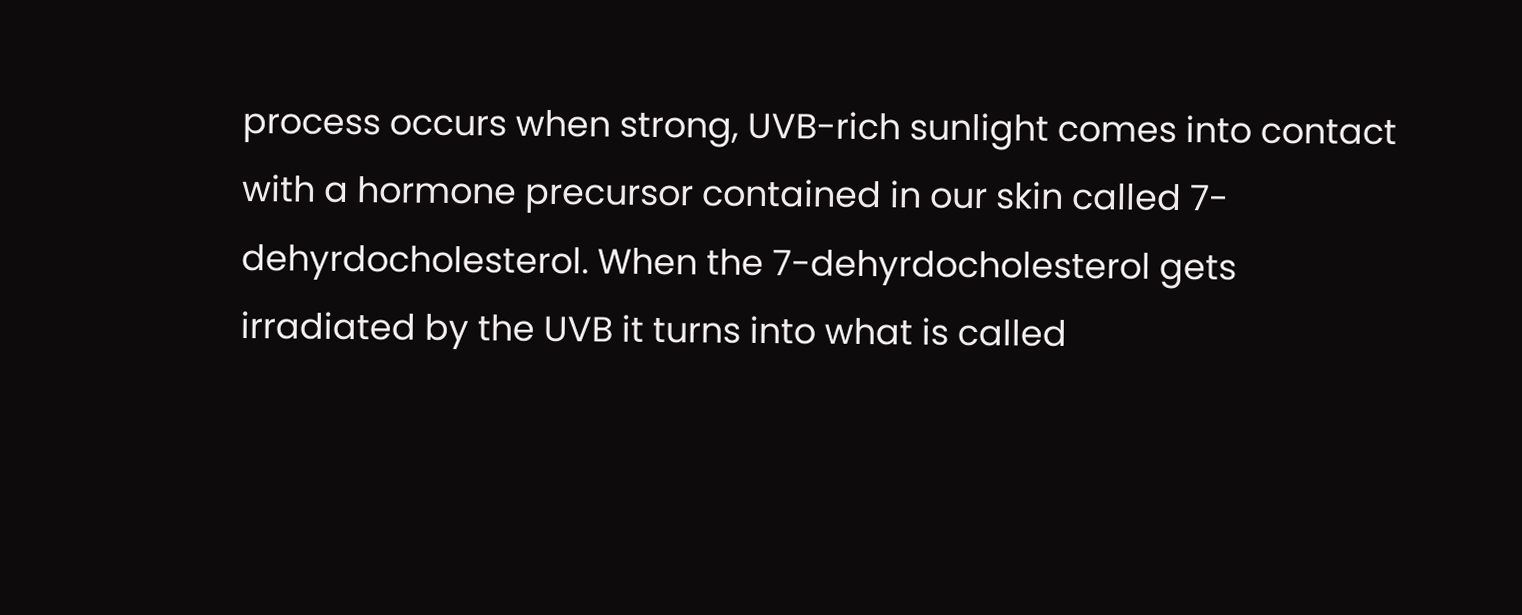process occurs when strong, UVB-rich sunlight comes into contact with a hormone precursor contained in our skin called 7-dehyrdocholesterol. When the 7-dehyrdocholesterol gets irradiated by the UVB it turns into what is called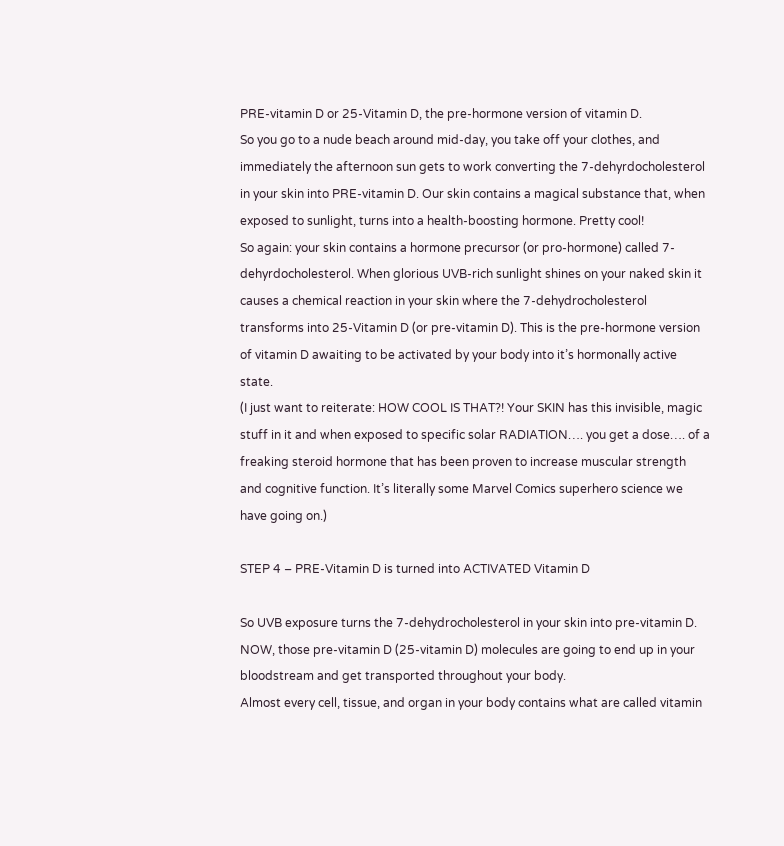PRE-vitamin D or 25-Vitamin D, the pre-hormone version of vitamin D.
So you go to a nude beach around mid-day, you take off your clothes, and immediately the afternoon sun gets to work converting the 7-dehyrdocholesterol in your skin into PRE-vitamin D. Our skin contains a magical substance that, when exposed to sunlight, turns into a health-boosting hormone. Pretty cool!
So again: your skin contains a hormone precursor (or pro-hormone) called 7-dehyrdocholesterol. When glorious UVB-rich sunlight shines on your naked skin it causes a chemical reaction in your skin where the 7-dehydrocholesterol transforms into 25-Vitamin D (or pre-vitamin D). This is the pre-hormone version of vitamin D awaiting to be activated by your body into it’s hormonally active state.
(I just want to reiterate: HOW COOL IS THAT?! Your SKIN has this invisible, magic stuff in it and when exposed to specific solar RADIATION…. you get a dose…. of a freaking steroid hormone that has been proven to increase muscular strength and cognitive function. It’s literally some Marvel Comics superhero science we have going on.)

STEP 4 – PRE-Vitamin D is turned into ACTIVATED Vitamin D

So UVB exposure turns the 7-dehydrocholesterol in your skin into pre-vitamin D. NOW, those pre-vitamin D (25-vitamin D) molecules are going to end up in your bloodstream and get transported throughout your body.
Almost every cell, tissue, and organ in your body contains what are called vitamin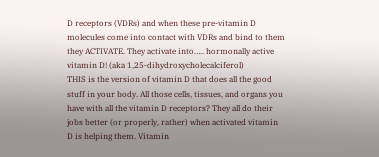D receptors (VDRs) and when these pre-vitamin D molecules come into contact with VDRs and bind to them they ACTIVATE. They activate into….. hormonally active vitamin D! (aka 1,25-dihydroxycholecalciferol)
THIS is the version of vitamin D that does all the good stuff in your body. All those cells, tissues, and organs you have with all the vitamin D receptors? They all do their jobs better (or properly, rather) when activated vitamin D is helping them. Vitamin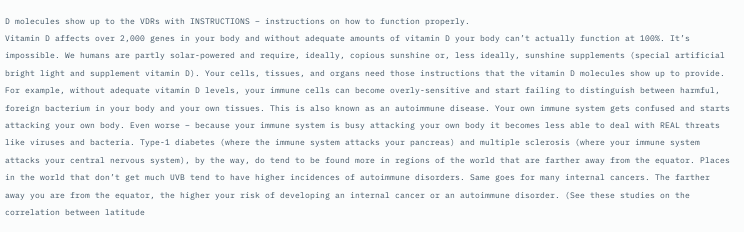D molecules show up to the VDRs with INSTRUCTIONS – instructions on how to function properly.
Vitamin D affects over 2,000 genes in your body and without adequate amounts of vitamin D your body can’t actually function at 100%. It’s impossible. We humans are partly solar-powered and require, ideally, copious sunshine or, less ideally, sunshine supplements (special artificial bright light and supplement vitamin D). Your cells, tissues, and organs need those instructions that the vitamin D molecules show up to provide.
For example, without adequate vitamin D levels, your immune cells can become overly-sensitive and start failing to distinguish between harmful, foreign bacterium in your body and your own tissues. This is also known as an autoimmune disease. Your own immune system gets confused and starts attacking your own body. Even worse – because your immune system is busy attacking your own body it becomes less able to deal with REAL threats like viruses and bacteria. Type-1 diabetes (where the immune system attacks your pancreas) and multiple sclerosis (where your immune system attacks your central nervous system), by the way, do tend to be found more in regions of the world that are farther away from the equator. Places in the world that don’t get much UVB tend to have higher incidences of autoimmune disorders. Same goes for many internal cancers. The farther away you are from the equator, the higher your risk of developing an internal cancer or an autoimmune disorder. (See these studies on the correlation between latitude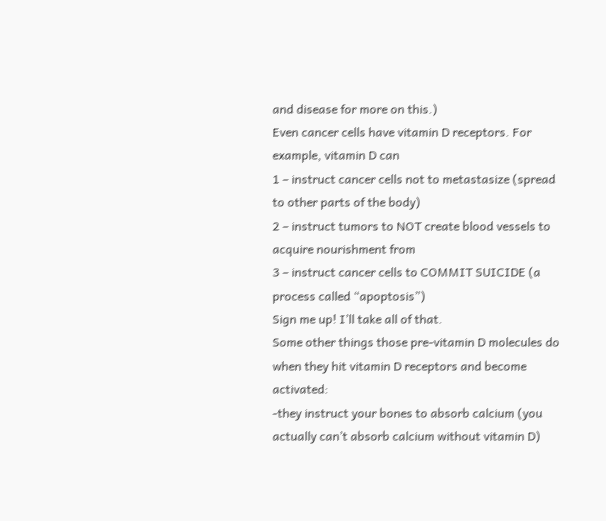and disease for more on this.)
Even cancer cells have vitamin D receptors. For example, vitamin D can
1 – instruct cancer cells not to metastasize (spread to other parts of the body)
2 – instruct tumors to NOT create blood vessels to acquire nourishment from
3 – instruct cancer cells to COMMIT SUICIDE (a process called “apoptosis”)
Sign me up! I’ll take all of that.
Some other things those pre-vitamin D molecules do when they hit vitamin D receptors and become activated:
-they instruct your bones to absorb calcium (you actually can’t absorb calcium without vitamin D)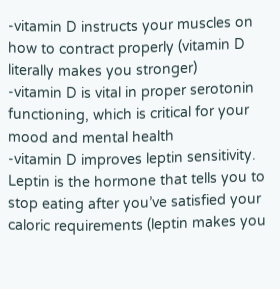-vitamin D instructs your muscles on how to contract properly (vitamin D literally makes you stronger)
-vitamin D is vital in proper serotonin functioning, which is critical for your mood and mental health
-vitamin D improves leptin sensitivity. Leptin is the hormone that tells you to stop eating after you’ve satisfied your caloric requirements (leptin makes you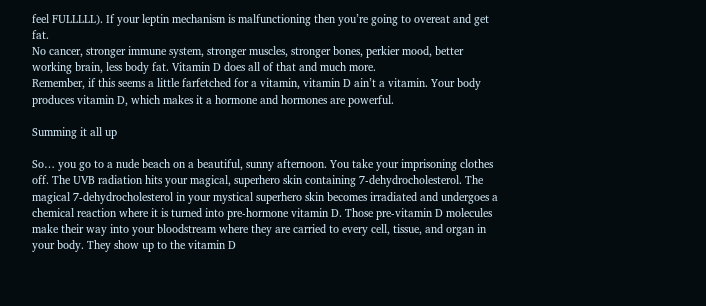feel FULLLLL). If your leptin mechanism is malfunctioning then you’re going to overeat and get fat.
No cancer, stronger immune system, stronger muscles, stronger bones, perkier mood, better working brain, less body fat. Vitamin D does all of that and much more.
Remember, if this seems a little farfetched for a vitamin, vitamin D ain’t a vitamin. Your body produces vitamin D, which makes it a hormone and hormones are powerful.

Summing it all up

So… you go to a nude beach on a beautiful, sunny afternoon. You take your imprisoning clothes off. The UVB radiation hits your magical, superhero skin containing 7-dehydrocholesterol. The magical 7-dehydrocholesterol in your mystical superhero skin becomes irradiated and undergoes a chemical reaction where it is turned into pre-hormone vitamin D. Those pre-vitamin D molecules make their way into your bloodstream where they are carried to every cell, tissue, and organ in your body. They show up to the vitamin D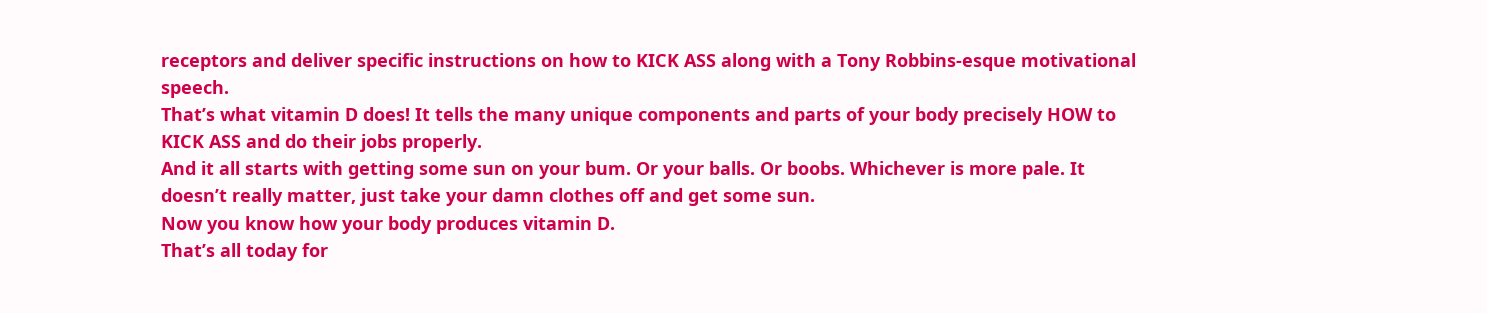receptors and deliver specific instructions on how to KICK ASS along with a Tony Robbins-esque motivational speech.
That’s what vitamin D does! It tells the many unique components and parts of your body precisely HOW to KICK ASS and do their jobs properly.
And it all starts with getting some sun on your bum. Or your balls. Or boobs. Whichever is more pale. It doesn’t really matter, just take your damn clothes off and get some sun.
Now you know how your body produces vitamin D.
That’s all today for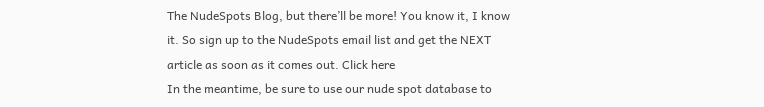The NudeSpots Blog, but there’ll be more! You know it, I know it. So sign up to the NudeSpots email list and get the NEXT article as soon as it comes out. Click here
In the meantime, be sure to use our nude spot database to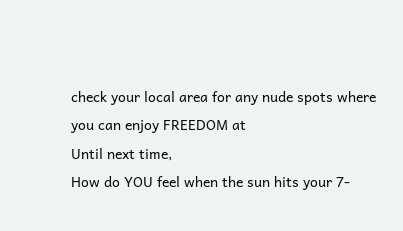check your local area for any nude spots where you can enjoy FREEDOM at
Until next time,
How do YOU feel when the sun hits your 7-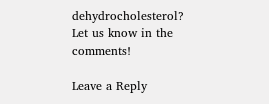dehydrocholesterol? Let us know in the comments!

Leave a Reply